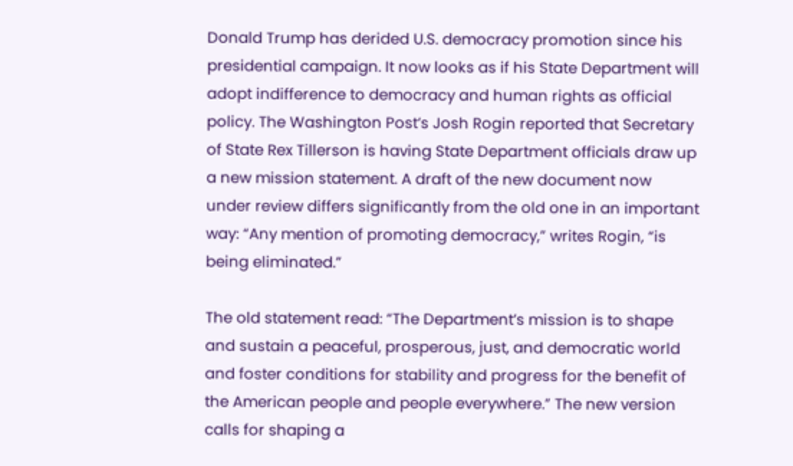Donald Trump has derided U.S. democracy promotion since his presidential campaign. It now looks as if his State Department will adopt indifference to democracy and human rights as official policy. The Washington Post’s Josh Rogin reported that Secretary of State Rex Tillerson is having State Department officials draw up a new mission statement. A draft of the new document now under review differs significantly from the old one in an important way: “Any mention of promoting democracy,” writes Rogin, “is being eliminated.”

The old statement read: “The Department’s mission is to shape and sustain a peaceful, prosperous, just, and democratic world and foster conditions for stability and progress for the benefit of the American people and people everywhere.” The new version calls for shaping a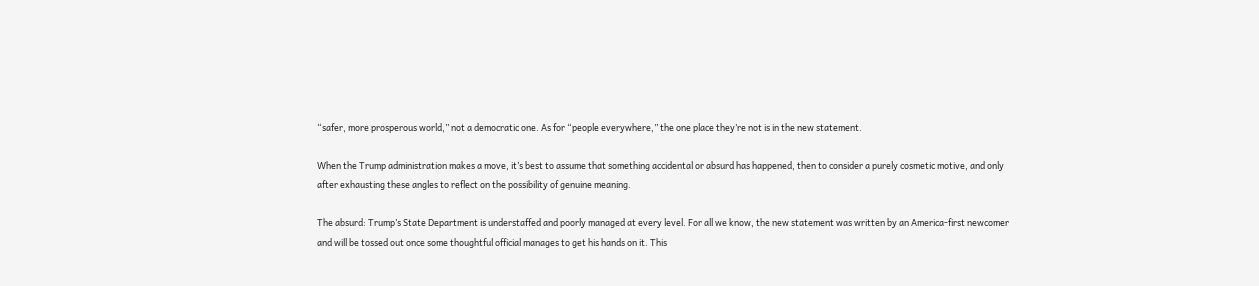“safer, more prosperous world,” not a democratic one. As for “people everywhere,” the one place they’re not is in the new statement.

When the Trump administration makes a move, it’s best to assume that something accidental or absurd has happened, then to consider a purely cosmetic motive, and only after exhausting these angles to reflect on the possibility of genuine meaning.

The absurd: Trump’s State Department is understaffed and poorly managed at every level. For all we know, the new statement was written by an America-first newcomer and will be tossed out once some thoughtful official manages to get his hands on it. This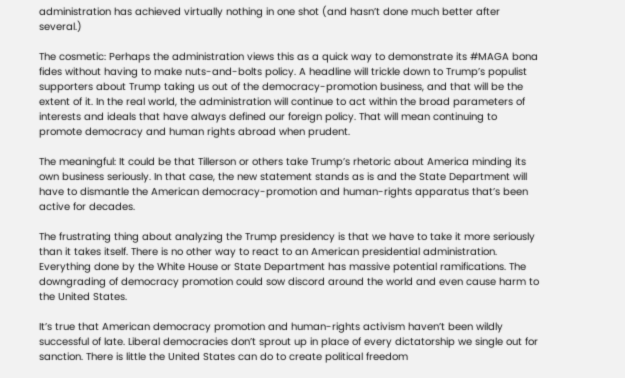administration has achieved virtually nothing in one shot (and hasn’t done much better after several.)

The cosmetic: Perhaps the administration views this as a quick way to demonstrate its #MAGA bona fides without having to make nuts-and-bolts policy. A headline will trickle down to Trump’s populist supporters about Trump taking us out of the democracy-promotion business, and that will be the extent of it. In the real world, the administration will continue to act within the broad parameters of interests and ideals that have always defined our foreign policy. That will mean continuing to promote democracy and human rights abroad when prudent.

The meaningful: It could be that Tillerson or others take Trump’s rhetoric about America minding its own business seriously. In that case, the new statement stands as is and the State Department will have to dismantle the American democracy-promotion and human-rights apparatus that’s been active for decades.

The frustrating thing about analyzing the Trump presidency is that we have to take it more seriously than it takes itself. There is no other way to react to an American presidential administration. Everything done by the White House or State Department has massive potential ramifications. The downgrading of democracy promotion could sow discord around the world and even cause harm to the United States.

It’s true that American democracy promotion and human-rights activism haven’t been wildly successful of late. Liberal democracies don’t sprout up in place of every dictatorship we single out for sanction. There is little the United States can do to create political freedom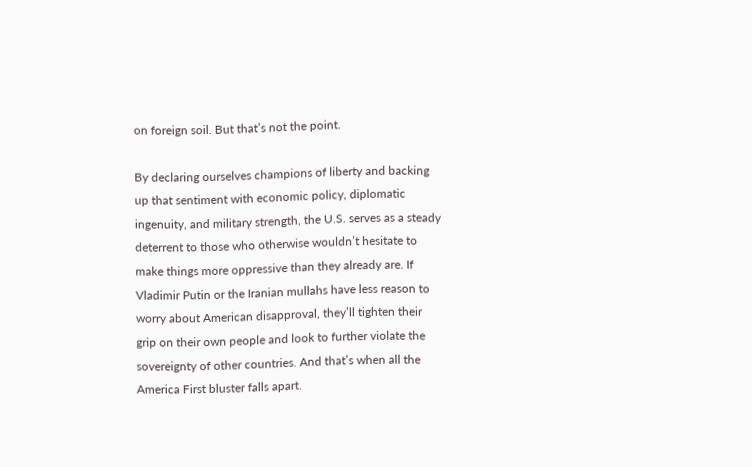on foreign soil. But that’s not the point.

By declaring ourselves champions of liberty and backing up that sentiment with economic policy, diplomatic ingenuity, and military strength, the U.S. serves as a steady deterrent to those who otherwise wouldn’t hesitate to make things more oppressive than they already are. If Vladimir Putin or the Iranian mullahs have less reason to worry about American disapproval, they’ll tighten their grip on their own people and look to further violate the sovereignty of other countries. And that’s when all the America First bluster falls apart.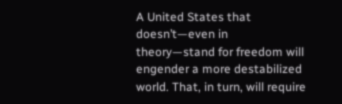A United States that doesn’t—even in theory—stand for freedom will engender a more destabilized world. That, in turn, will require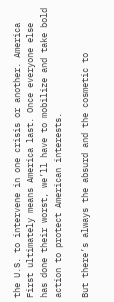the U.S. to intervene in one crisis or another. America First ultimately means America last. Once everyone else has done their worst, we’ll have to mobilize and take bold action to protect American interests.

But there’s always the absurd and the cosmetic to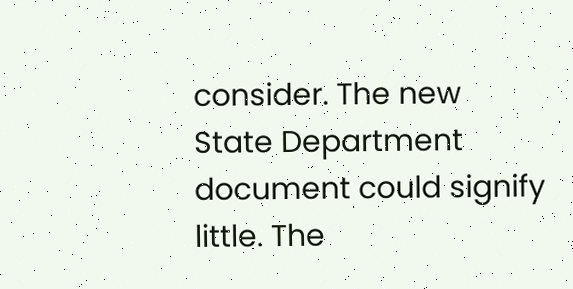consider. The new State Department document could signify little. The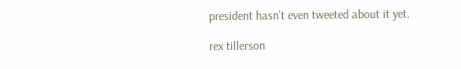president hasn’t even tweeted about it yet.

rex tillerson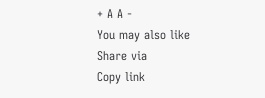+ A A -
You may also like
Share via
Copy link